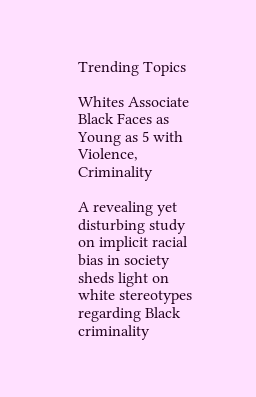Trending Topics

Whites Associate Black Faces as Young as 5 with Violence, Criminality

A revealing yet disturbing study on implicit racial bias in society sheds light on white stereotypes regarding Black criminality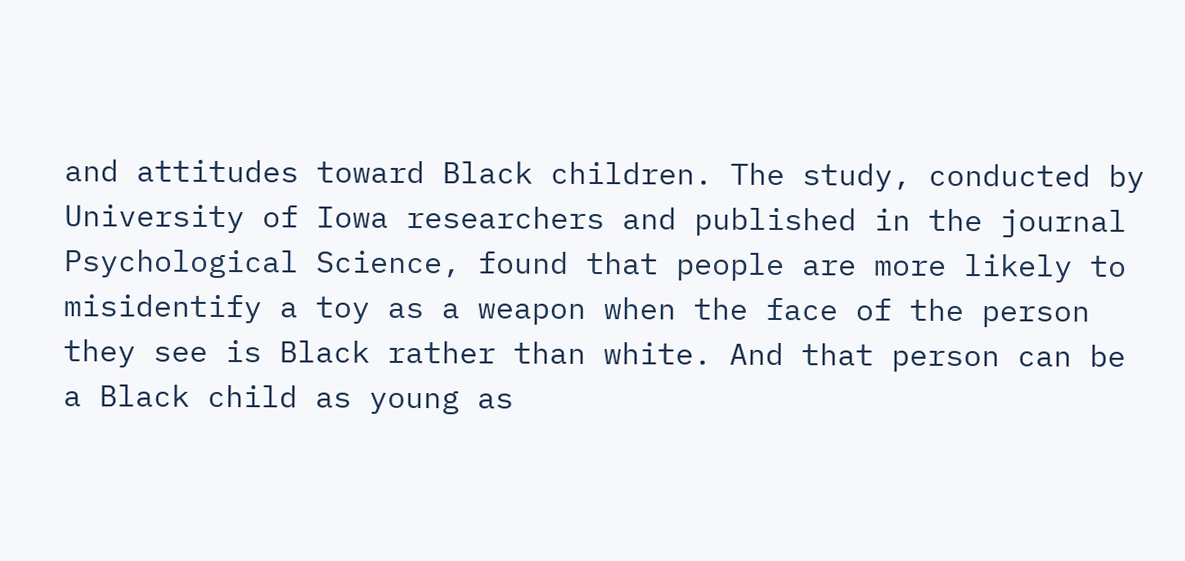and attitudes toward Black children. The study, conducted by University of Iowa researchers and published in the journal Psychological Science, found that people are more likely to misidentify a toy as a weapon when the face of the person they see is Black rather than white. And that person can be a Black child as young as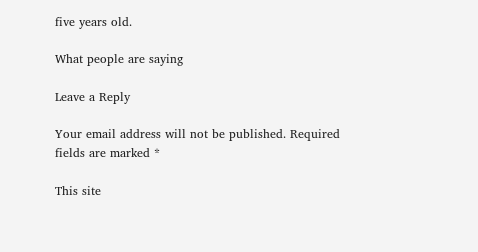five years old.

What people are saying

Leave a Reply

Your email address will not be published. Required fields are marked *

This site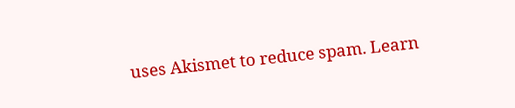uses Akismet to reduce spam. Learn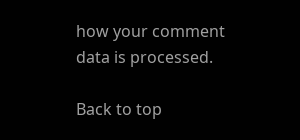how your comment data is processed.

Back to top